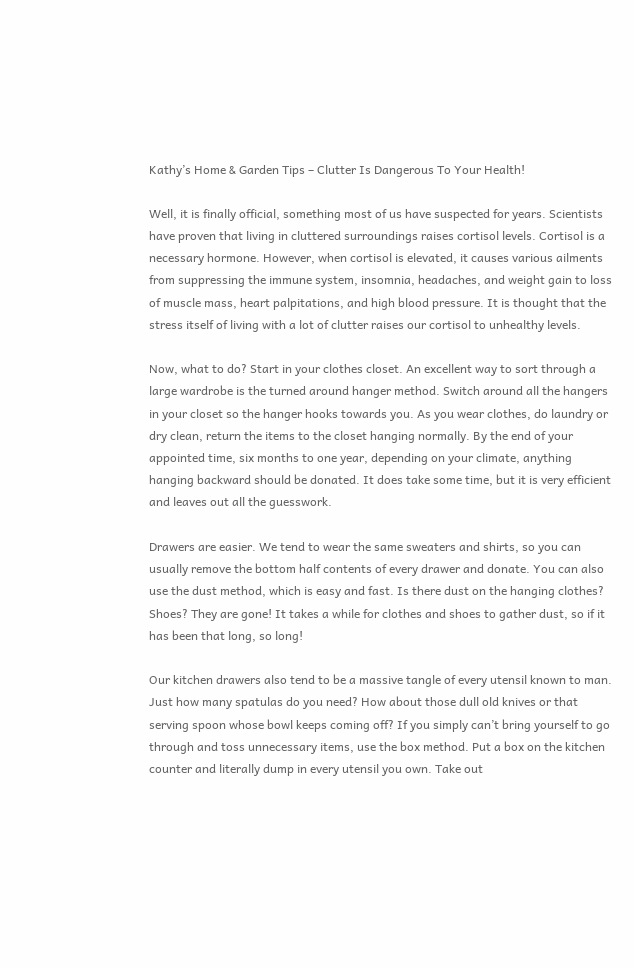Kathy’s Home & Garden Tips – Clutter Is Dangerous To Your Health!

Well, it is finally official, something most of us have suspected for years. Scientists have proven that living in cluttered surroundings raises cortisol levels. Cortisol is a necessary hormone. However, when cortisol is elevated, it causes various ailments from suppressing the immune system, insomnia, headaches, and weight gain to loss of muscle mass, heart palpitations, and high blood pressure. It is thought that the stress itself of living with a lot of clutter raises our cortisol to unhealthy levels.

Now, what to do? Start in your clothes closet. An excellent way to sort through a large wardrobe is the turned around hanger method. Switch around all the hangers in your closet so the hanger hooks towards you. As you wear clothes, do laundry or dry clean, return the items to the closet hanging normally. By the end of your appointed time, six months to one year, depending on your climate, anything hanging backward should be donated. It does take some time, but it is very efficient and leaves out all the guesswork.

Drawers are easier. We tend to wear the same sweaters and shirts, so you can usually remove the bottom half contents of every drawer and donate. You can also use the dust method, which is easy and fast. Is there dust on the hanging clothes? Shoes? They are gone! It takes a while for clothes and shoes to gather dust, so if it has been that long, so long!

Our kitchen drawers also tend to be a massive tangle of every utensil known to man. Just how many spatulas do you need? How about those dull old knives or that serving spoon whose bowl keeps coming off? If you simply can’t bring yourself to go through and toss unnecessary items, use the box method. Put a box on the kitchen counter and literally dump in every utensil you own. Take out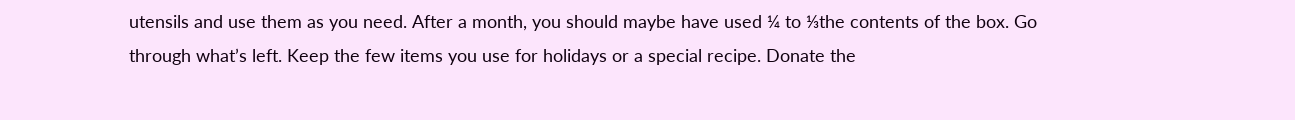utensils and use them as you need. After a month, you should maybe have used ¼ to ⅓the contents of the box. Go through what’s left. Keep the few items you use for holidays or a special recipe. Donate the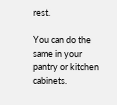rest.

You can do the same in your pantry or kitchen cabinets.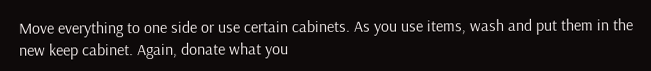Move everything to one side or use certain cabinets. As you use items, wash and put them in the new keep cabinet. Again, donate what you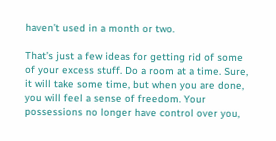haven’t used in a month or two.

That’s just a few ideas for getting rid of some of your excess stuff. Do a room at a time. Sure, it will take some time, but when you are done, you will feel a sense of freedom. Your possessions no longer have control over you,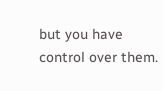but you have control over them.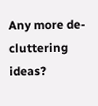Any more de-cluttering ideas?